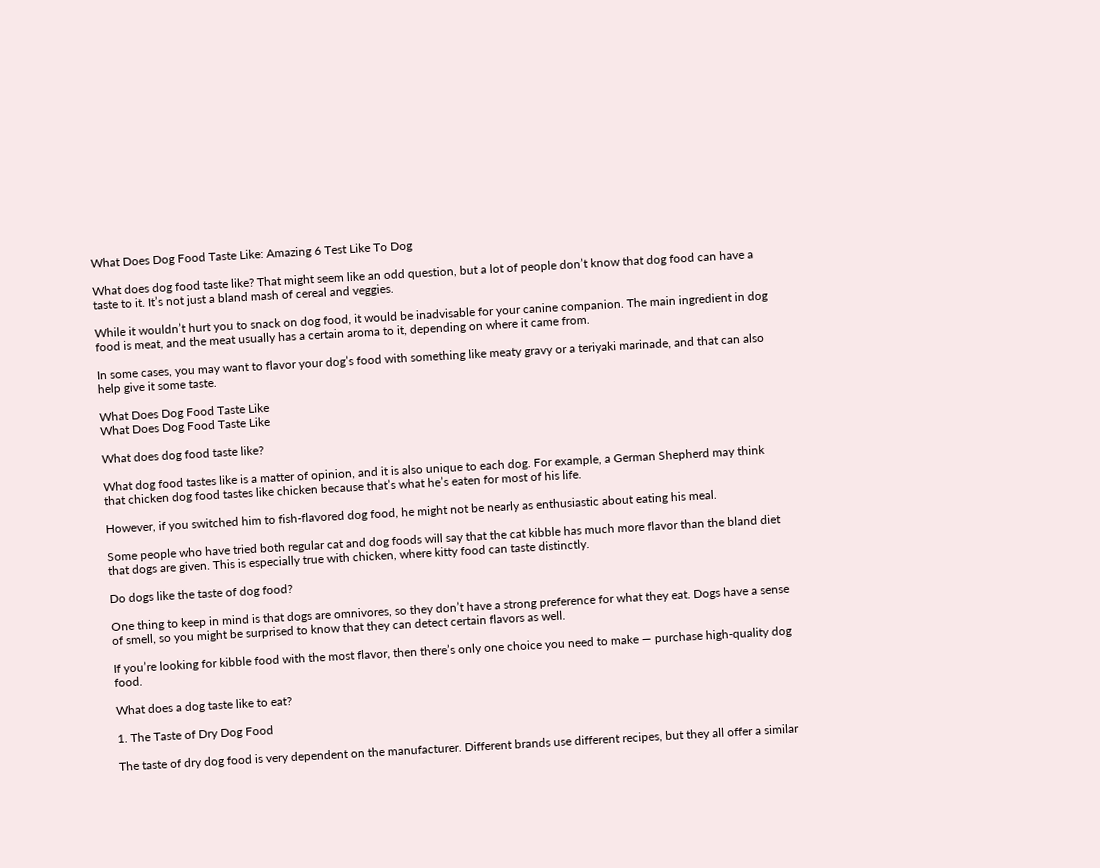What Does Dog Food Taste Like: Amazing 6 Test Like To Dog

What does dog food taste like? That might seem like an odd question, but a lot of people don’t know that dog food can have a taste to it. It’s not just a bland mash of cereal and veggies.

While it wouldn’t hurt you to snack on dog food, it would be inadvisable for your canine companion. The main ingredient in dog food is meat, and the meat usually has a certain aroma to it, depending on where it came from.

In some cases, you may want to flavor your dog’s food with something like meaty gravy or a teriyaki marinade, and that can also help give it some taste.

What Does Dog Food Taste Like
What Does Dog Food Taste Like

What does dog food taste like?

What dog food tastes like is a matter of opinion, and it is also unique to each dog. For example, a German Shepherd may think that chicken dog food tastes like chicken because that’s what he’s eaten for most of his life.

However, if you switched him to fish-flavored dog food, he might not be nearly as enthusiastic about eating his meal.

Some people who have tried both regular cat and dog foods will say that the cat kibble has much more flavor than the bland diet that dogs are given. This is especially true with chicken, where kitty food can taste distinctly.

Do dogs like the taste of dog food?

One thing to keep in mind is that dogs are omnivores, so they don’t have a strong preference for what they eat. Dogs have a sense of smell, so you might be surprised to know that they can detect certain flavors as well.

If you’re looking for kibble food with the most flavor, then there’s only one choice you need to make — purchase high-quality dog food.

What does a dog taste like to eat?

1. The Taste of Dry Dog Food

The taste of dry dog food is very dependent on the manufacturer. Different brands use different recipes, but they all offer a similar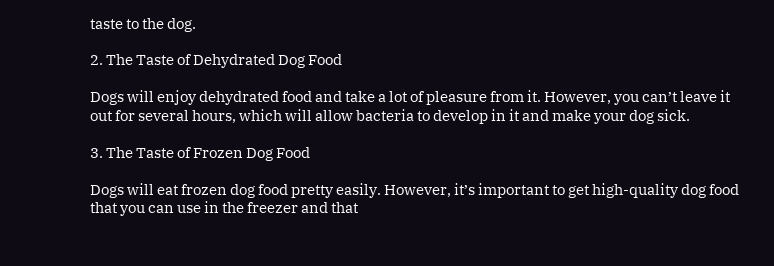taste to the dog.

2. The Taste of Dehydrated Dog Food

Dogs will enjoy dehydrated food and take a lot of pleasure from it. However, you can’t leave it out for several hours, which will allow bacteria to develop in it and make your dog sick.

3. The Taste of Frozen Dog Food

Dogs will eat frozen dog food pretty easily. However, it’s important to get high-quality dog food that you can use in the freezer and that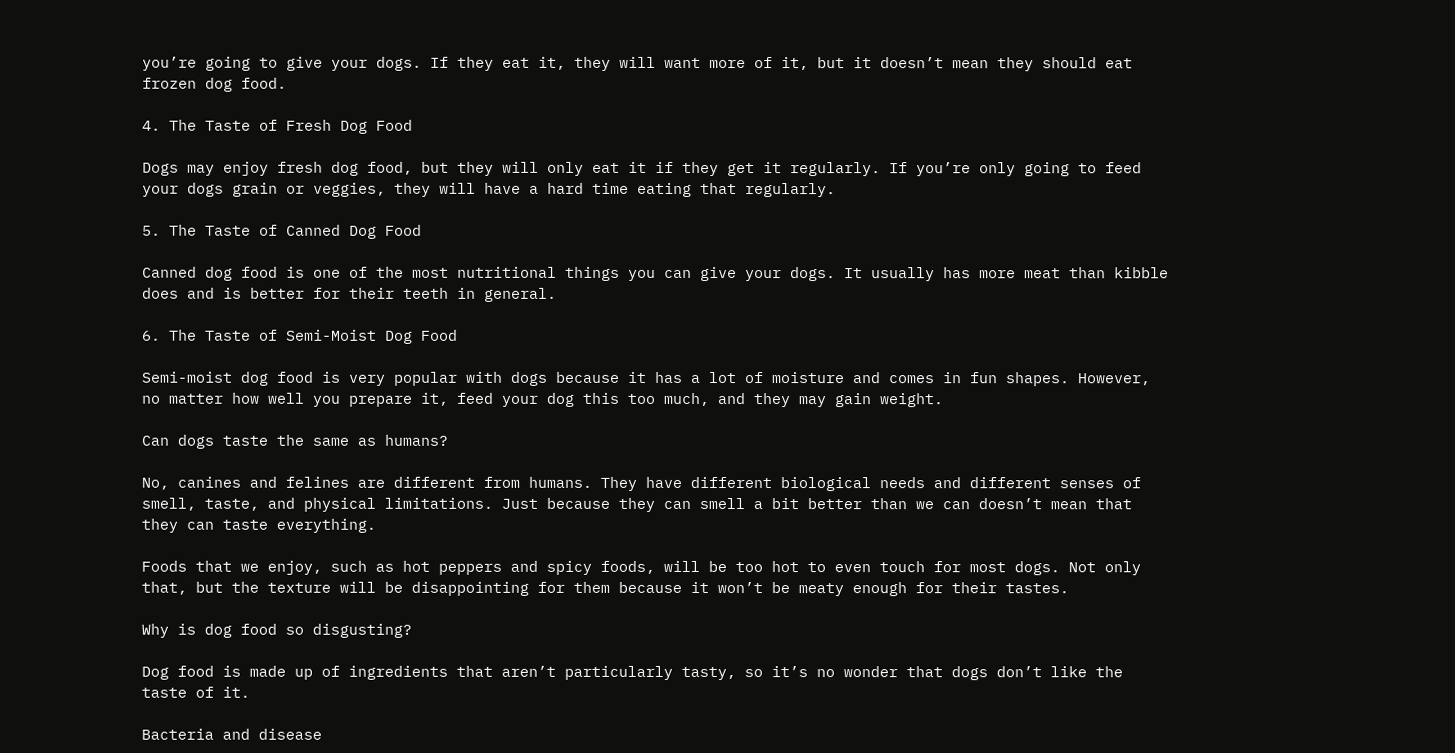you’re going to give your dogs. If they eat it, they will want more of it, but it doesn’t mean they should eat frozen dog food.

4. The Taste of Fresh Dog Food

Dogs may enjoy fresh dog food, but they will only eat it if they get it regularly. If you’re only going to feed your dogs grain or veggies, they will have a hard time eating that regularly.

5. The Taste of Canned Dog Food

Canned dog food is one of the most nutritional things you can give your dogs. It usually has more meat than kibble does and is better for their teeth in general.

6. The Taste of Semi-Moist Dog Food

Semi-moist dog food is very popular with dogs because it has a lot of moisture and comes in fun shapes. However, no matter how well you prepare it, feed your dog this too much, and they may gain weight.

Can dogs taste the same as humans?

No, canines and felines are different from humans. They have different biological needs and different senses of smell, taste, and physical limitations. Just because they can smell a bit better than we can doesn’t mean that they can taste everything.

Foods that we enjoy, such as hot peppers and spicy foods, will be too hot to even touch for most dogs. Not only that, but the texture will be disappointing for them because it won’t be meaty enough for their tastes.

Why is dog food so disgusting?

Dog food is made up of ingredients that aren’t particularly tasty, so it’s no wonder that dogs don’t like the taste of it.

Bacteria and disease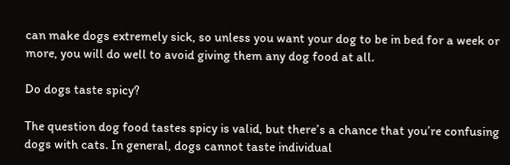can make dogs extremely sick, so unless you want your dog to be in bed for a week or more, you will do well to avoid giving them any dog food at all.

Do dogs taste spicy?

The question dog food tastes spicy is valid, but there’s a chance that you’re confusing dogs with cats. In general, dogs cannot taste individual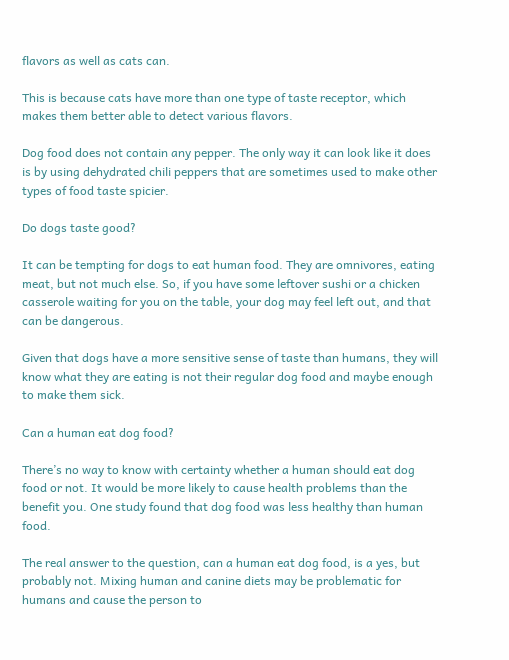flavors as well as cats can.

This is because cats have more than one type of taste receptor, which makes them better able to detect various flavors.

Dog food does not contain any pepper. The only way it can look like it does is by using dehydrated chili peppers that are sometimes used to make other types of food taste spicier.

Do dogs taste good?

It can be tempting for dogs to eat human food. They are omnivores, eating meat, but not much else. So, if you have some leftover sushi or a chicken casserole waiting for you on the table, your dog may feel left out, and that can be dangerous.

Given that dogs have a more sensitive sense of taste than humans, they will know what they are eating is not their regular dog food and maybe enough to make them sick.

Can a human eat dog food?

There’s no way to know with certainty whether a human should eat dog food or not. It would be more likely to cause health problems than the benefit you. One study found that dog food was less healthy than human food.

The real answer to the question, can a human eat dog food, is a yes, but probably not. Mixing human and canine diets may be problematic for humans and cause the person to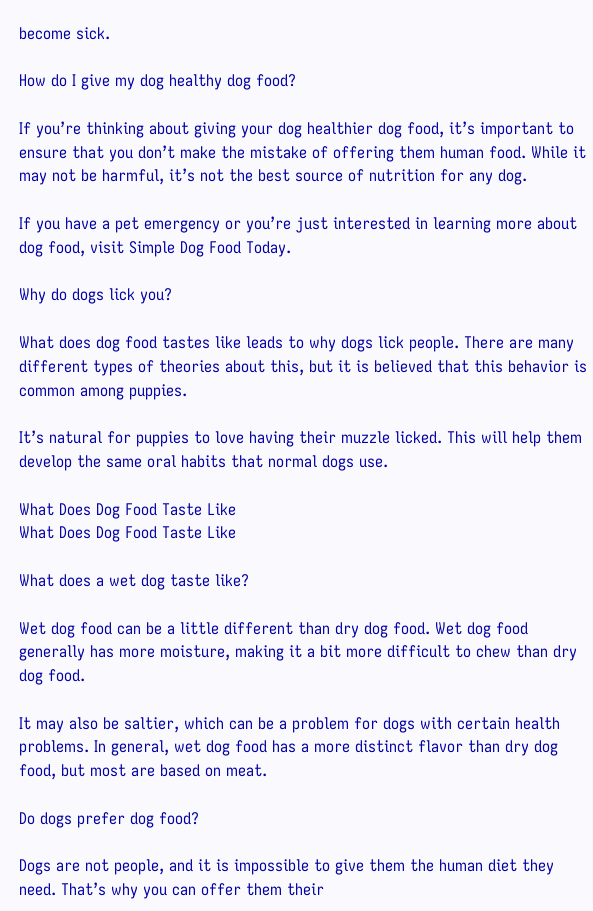become sick.

How do I give my dog healthy dog food?

If you’re thinking about giving your dog healthier dog food, it’s important to ensure that you don’t make the mistake of offering them human food. While it may not be harmful, it’s not the best source of nutrition for any dog.

If you have a pet emergency or you’re just interested in learning more about dog food, visit Simple Dog Food Today.

Why do dogs lick you?

What does dog food tastes like leads to why dogs lick people. There are many different types of theories about this, but it is believed that this behavior is common among puppies.

It’s natural for puppies to love having their muzzle licked. This will help them develop the same oral habits that normal dogs use.

What Does Dog Food Taste Like
What Does Dog Food Taste Like

What does a wet dog taste like?

Wet dog food can be a little different than dry dog food. Wet dog food generally has more moisture, making it a bit more difficult to chew than dry dog food.

It may also be saltier, which can be a problem for dogs with certain health problems. In general, wet dog food has a more distinct flavor than dry dog food, but most are based on meat.

Do dogs prefer dog food?

Dogs are not people, and it is impossible to give them the human diet they need. That’s why you can offer them their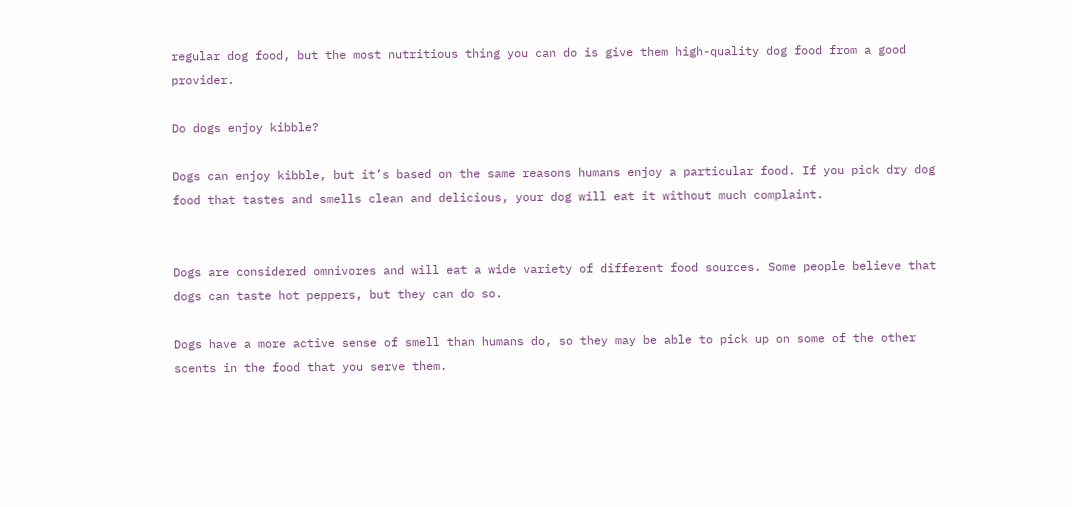regular dog food, but the most nutritious thing you can do is give them high-quality dog food from a good provider.

Do dogs enjoy kibble?

Dogs can enjoy kibble, but it’s based on the same reasons humans enjoy a particular food. If you pick dry dog food that tastes and smells clean and delicious, your dog will eat it without much complaint.


Dogs are considered omnivores and will eat a wide variety of different food sources. Some people believe that dogs can taste hot peppers, but they can do so.

Dogs have a more active sense of smell than humans do, so they may be able to pick up on some of the other scents in the food that you serve them.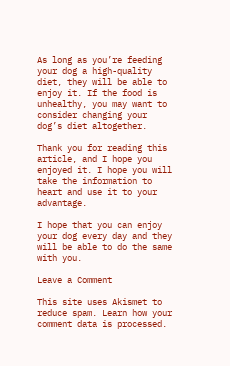As long as you’re feeding your dog a high-quality diet, they will be able to enjoy it. If the food is unhealthy, you may want to consider changing your dog’s diet altogether.

Thank you for reading this article, and I hope you enjoyed it. I hope you will take the information to heart and use it to your advantage.

I hope that you can enjoy your dog every day and they will be able to do the same with you.

Leave a Comment

This site uses Akismet to reduce spam. Learn how your comment data is processed.